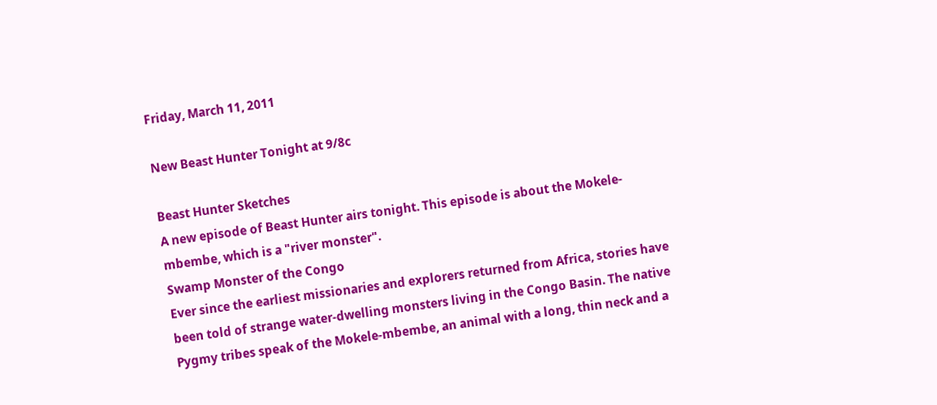Friday, March 11, 2011

New Beast Hunter Tonight at 9/8c

Beast Hunter Sketches
A new episode of Beast Hunter airs tonight. This episode is about the Mokele-mbembe, which is a "river monster".
Swamp Monster of the Congo
Ever since the earliest missionaries and explorers returned from Africa, stories have been told of strange water-dwelling monsters living in the Congo Basin. The native Pygmy tribes speak of the Mokele-mbembe, an animal with a long, thin neck and a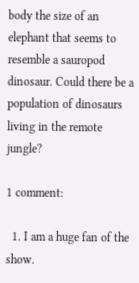body the size of an elephant that seems to resemble a sauropod dinosaur. Could there be a population of dinosaurs living in the remote jungle?

1 comment:

  1. I am a huge fan of the show.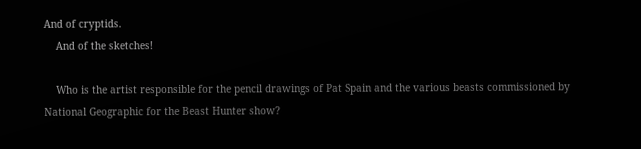And of cryptids.
    And of the sketches!

    Who is the artist responsible for the pencil drawings of Pat Spain and the various beasts commissioned by National Geographic for the Beast Hunter show?